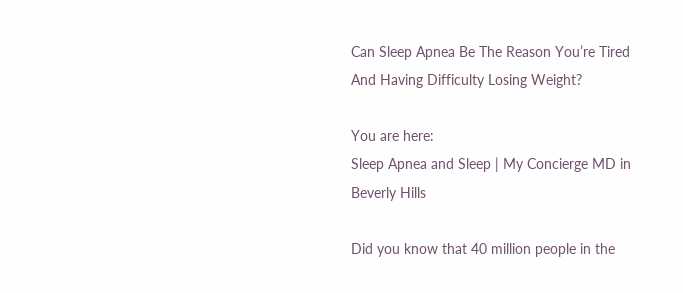Can Sleep Apnea Be The Reason You’re Tired And Having Difficulty Losing Weight?

You are here:
Sleep Apnea and Sleep | My Concierge MD in Beverly Hills

Did you know that 40 million people in the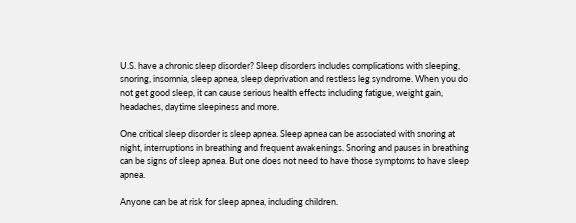U.S. have a chronic sleep disorder? Sleep disorders includes complications with sleeping, snoring, insomnia, sleep apnea, sleep deprivation and restless leg syndrome. When you do not get good sleep, it can cause serious health effects including fatigue, weight gain, headaches, daytime sleepiness and more.

One critical sleep disorder is sleep apnea. Sleep apnea can be associated with snoring at night, interruptions in breathing and frequent awakenings. Snoring and pauses in breathing can be signs of sleep apnea. But one does not need to have those symptoms to have sleep apnea.

Anyone can be at risk for sleep apnea, including children.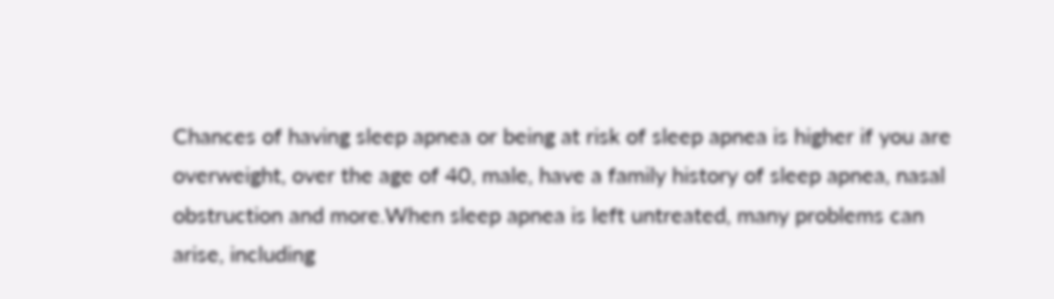Chances of having sleep apnea or being at risk of sleep apnea is higher if you are overweight, over the age of 40, male, have a family history of sleep apnea, nasal obstruction and more.When sleep apnea is left untreated, many problems can arise, including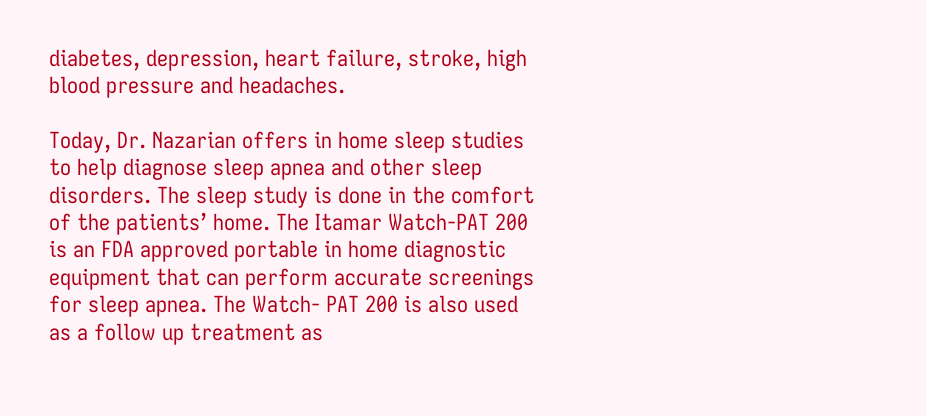diabetes, depression, heart failure, stroke, high blood pressure and headaches.

Today, Dr. Nazarian offers in home sleep studies to help diagnose sleep apnea and other sleep disorders. The sleep study is done in the comfort of the patients’ home. The Itamar Watch-PAT 200 is an FDA approved portable in home diagnostic equipment that can perform accurate screenings for sleep apnea. The Watch- PAT 200 is also used as a follow up treatment as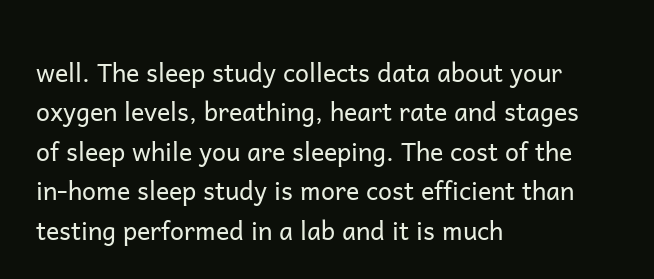well. The sleep study collects data about your oxygen levels, breathing, heart rate and stages of sleep while you are sleeping. The cost of the in-home sleep study is more cost efficient than testing performed in a lab and it is much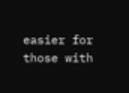easier for those with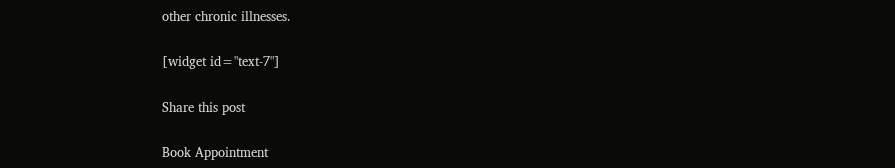other chronic illnesses.

[widget id="text-7"]

Share this post

Book Appointment